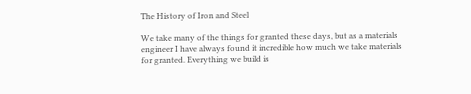The History of Iron and Steel

We take many of the things for granted these days, but as a materials engineer I have always found it incredible how much we take materials
for granted. Everything we build is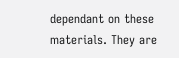dependant on these materials. They are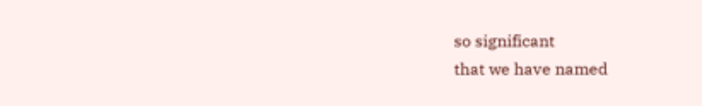so significant
that we have named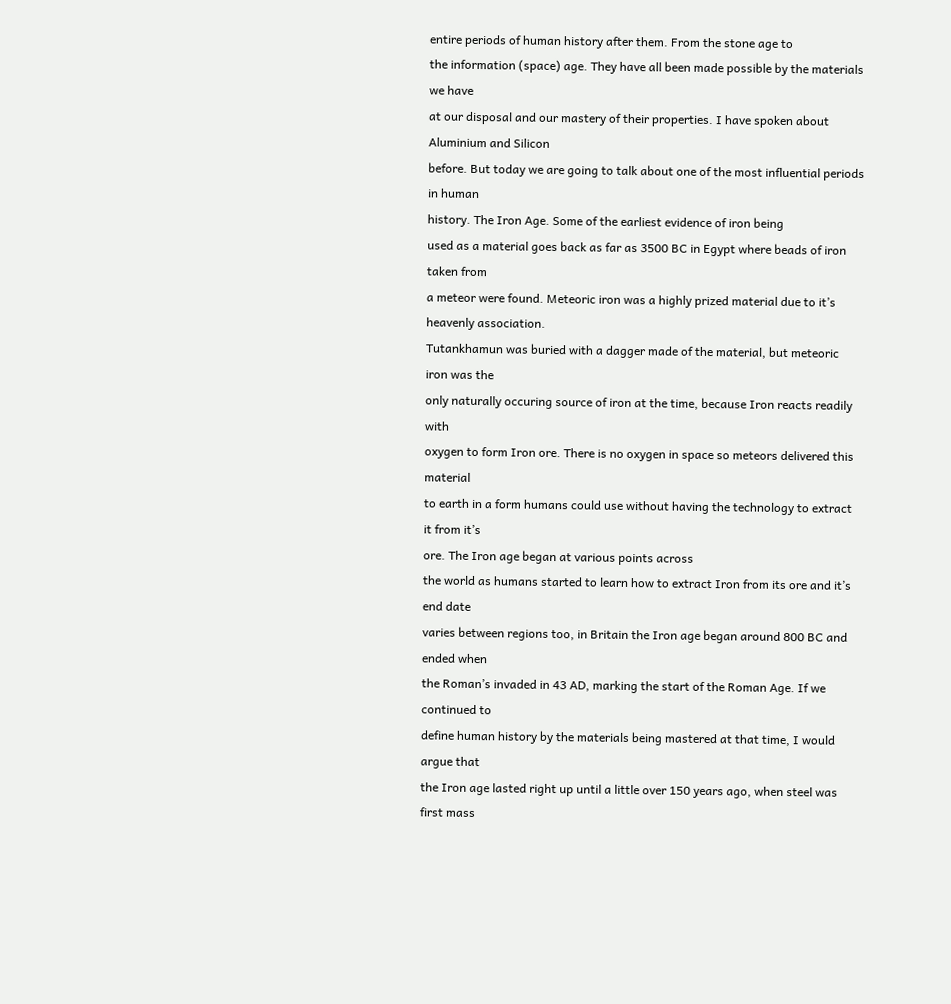entire periods of human history after them. From the stone age to
the information (space) age. They have all been made possible by the materials we have
at our disposal and our mastery of their properties. I have spoken about Aluminium and Silicon
before. But today we are going to talk about one of the most influential periods in human
history. The Iron Age. Some of the earliest evidence of iron being
used as a material goes back as far as 3500 BC in Egypt where beads of iron taken from
a meteor were found. Meteoric iron was a highly prized material due to it’s heavenly association.
Tutankhamun was buried with a dagger made of the material, but meteoric iron was the
only naturally occuring source of iron at the time, because Iron reacts readily with
oxygen to form Iron ore. There is no oxygen in space so meteors delivered this material
to earth in a form humans could use without having the technology to extract it from it’s
ore. The Iron age began at various points across
the world as humans started to learn how to extract Iron from its ore and it’s end date
varies between regions too, in Britain the Iron age began around 800 BC and ended when
the Roman’s invaded in 43 AD, marking the start of the Roman Age. If we continued to
define human history by the materials being mastered at that time, I would argue that
the Iron age lasted right up until a little over 150 years ago, when steel was first mass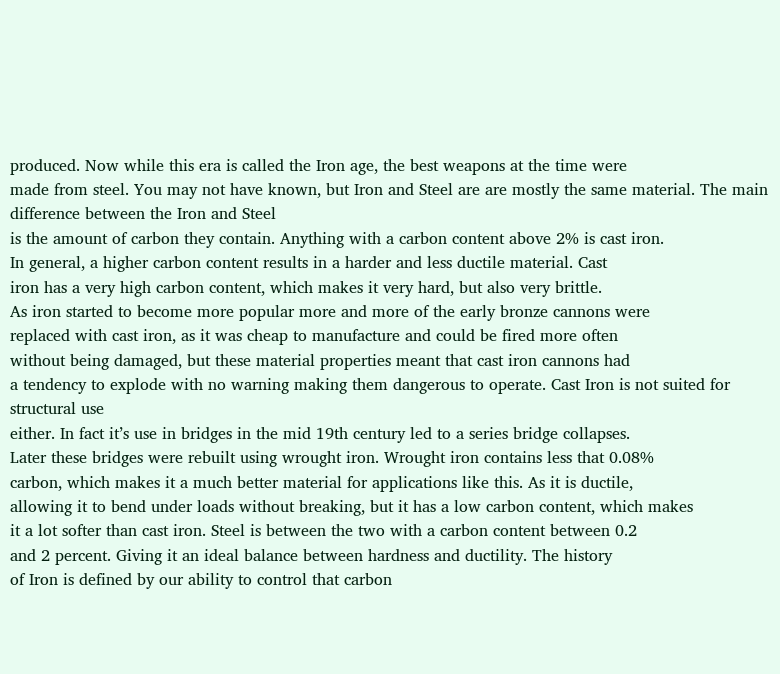produced. Now while this era is called the Iron age, the best weapons at the time were
made from steel. You may not have known, but Iron and Steel are are mostly the same material. The main difference between the Iron and Steel
is the amount of carbon they contain. Anything with a carbon content above 2% is cast iron.
In general, a higher carbon content results in a harder and less ductile material. Cast
iron has a very high carbon content, which makes it very hard, but also very brittle.
As iron started to become more popular more and more of the early bronze cannons were
replaced with cast iron, as it was cheap to manufacture and could be fired more often
without being damaged, but these material properties meant that cast iron cannons had
a tendency to explode with no warning making them dangerous to operate. Cast Iron is not suited for structural use
either. In fact it’s use in bridges in the mid 19th century led to a series bridge collapses.
Later these bridges were rebuilt using wrought iron. Wrought iron contains less that 0.08%
carbon, which makes it a much better material for applications like this. As it is ductile,
allowing it to bend under loads without breaking, but it has a low carbon content, which makes
it a lot softer than cast iron. Steel is between the two with a carbon content between 0.2
and 2 percent. Giving it an ideal balance between hardness and ductility. The history
of Iron is defined by our ability to control that carbon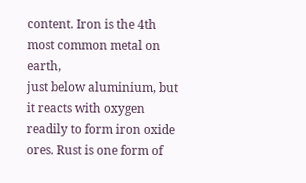content. Iron is the 4th most common metal on earth,
just below aluminium, but it reacts with oxygen readily to form iron oxide ores. Rust is one form of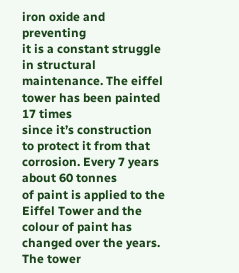iron oxide and preventing
it is a constant struggle in structural maintenance. The eiffel tower has been painted 17 times
since it’s construction to protect it from that corrosion. Every 7 years about 60 tonnes
of paint is applied to the Eiffel Tower and the colour of paint has changed over the years.
The tower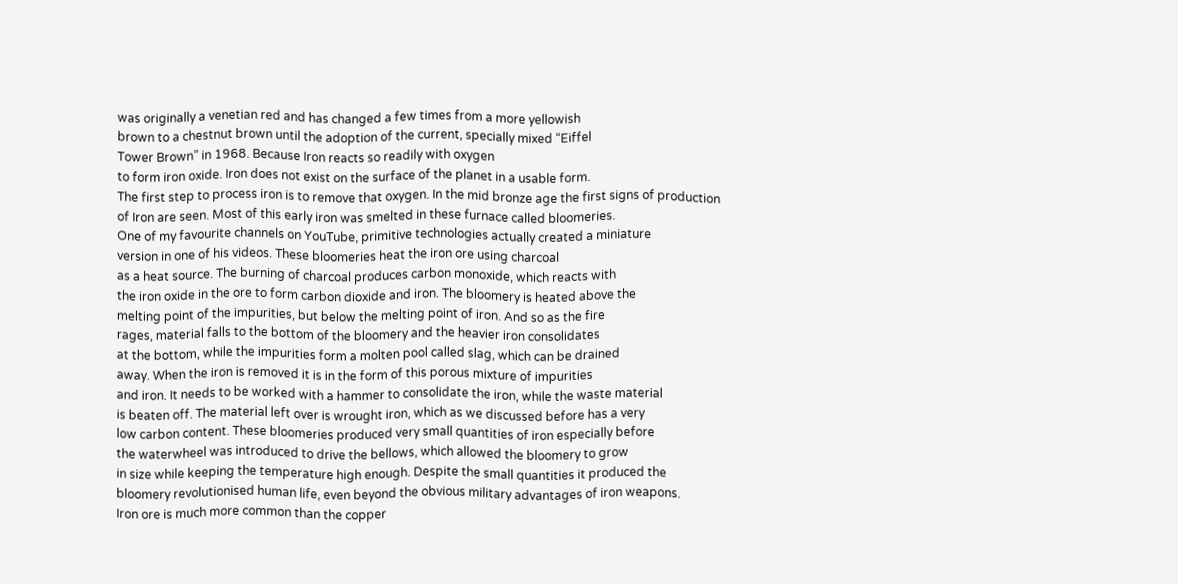was originally a venetian red and has changed a few times from a more yellowish
brown to a chestnut brown until the adoption of the current, specially mixed “Eiffel
Tower Brown” in 1968. Because Iron reacts so readily with oxygen
to form iron oxide. Iron does not exist on the surface of the planet in a usable form.
The first step to process iron is to remove that oxygen. In the mid bronze age the first signs of production
of Iron are seen. Most of this early iron was smelted in these furnace called bloomeries.
One of my favourite channels on YouTube, primitive technologies actually created a miniature
version in one of his videos. These bloomeries heat the iron ore using charcoal
as a heat source. The burning of charcoal produces carbon monoxide, which reacts with
the iron oxide in the ore to form carbon dioxide and iron. The bloomery is heated above the
melting point of the impurities, but below the melting point of iron. And so as the fire
rages, material falls to the bottom of the bloomery and the heavier iron consolidates
at the bottom, while the impurities form a molten pool called slag, which can be drained
away. When the iron is removed it is in the form of this porous mixture of impurities
and iron. It needs to be worked with a hammer to consolidate the iron, while the waste material
is beaten off. The material left over is wrought iron, which as we discussed before has a very
low carbon content. These bloomeries produced very small quantities of iron especially before
the waterwheel was introduced to drive the bellows, which allowed the bloomery to grow
in size while keeping the temperature high enough. Despite the small quantities it produced the
bloomery revolutionised human life, even beyond the obvious military advantages of iron weapons.
Iron ore is much more common than the copper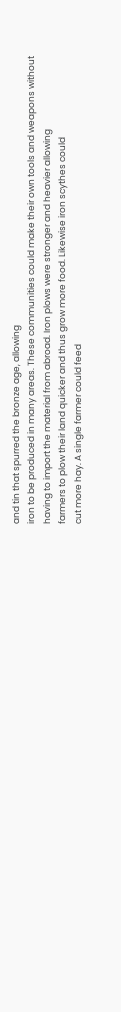and tin that spurred the bronze age, allowing
iron to be produced in many areas. These communities could make their own tools and weapons without
having to import the material from abroad. Iron plows were stronger and heavier allowing
farmers to plow their land quicker and thus grow more food. Likewise iron scythes could
cut more hay. A single farmer could feed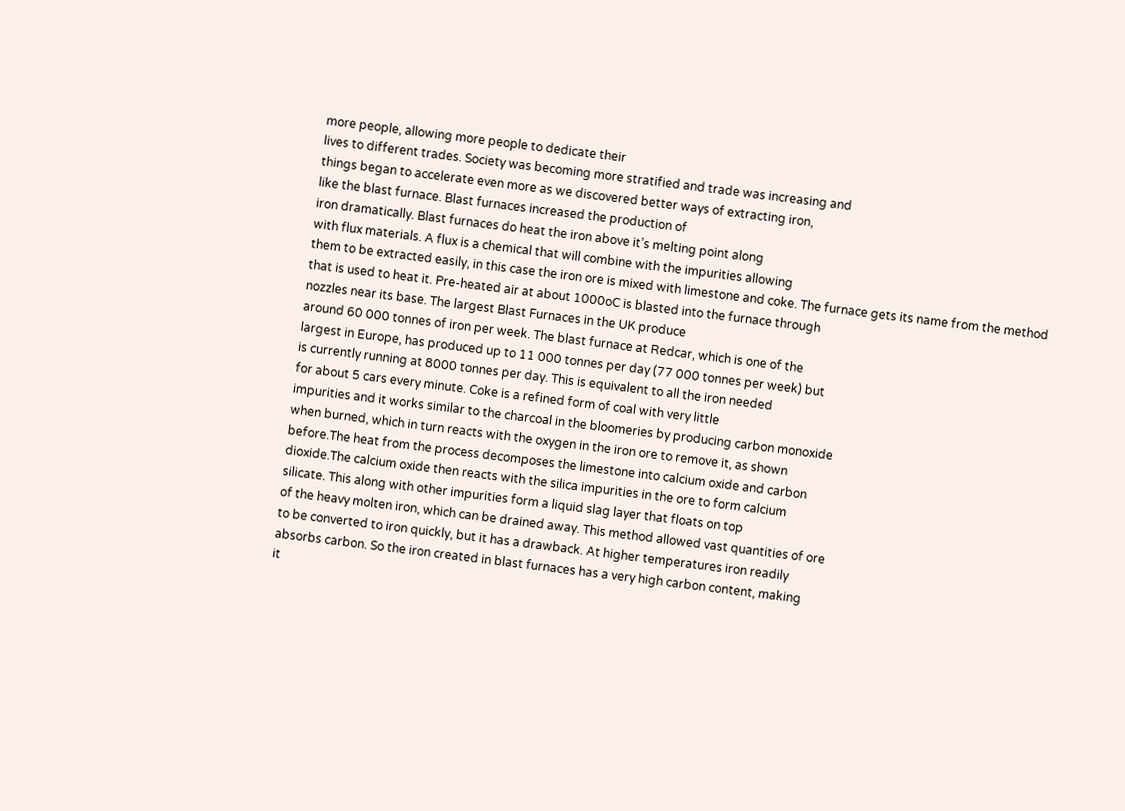more people, allowing more people to dedicate their
lives to different trades. Society was becoming more stratified and trade was increasing and
things began to accelerate even more as we discovered better ways of extracting iron,
like the blast furnace. Blast furnaces increased the production of
iron dramatically. Blast furnaces do heat the iron above it’s melting point along
with flux materials. A flux is a chemical that will combine with the impurities allowing
them to be extracted easily, in this case the iron ore is mixed with limestone and coke. The furnace gets its name from the method
that is used to heat it. Pre-heated air at about 1000oC is blasted into the furnace through
nozzles near its base. The largest Blast Furnaces in the UK produce
around 60 000 tonnes of iron per week. The blast furnace at Redcar, which is one of the
largest in Europe, has produced up to 11 000 tonnes per day (77 000 tonnes per week) but
is currently running at 8000 tonnes per day. This is equivalent to all the iron needed
for about 5 cars every minute. Coke is a refined form of coal with very little
impurities and it works similar to the charcoal in the bloomeries by producing carbon monoxide
when burned, which in turn reacts with the oxygen in the iron ore to remove it, as shown
before.The heat from the process decomposes the limestone into calcium oxide and carbon
dioxide.The calcium oxide then reacts with the silica impurities in the ore to form calcium
silicate. This along with other impurities form a liquid slag layer that floats on top
of the heavy molten iron, which can be drained away. This method allowed vast quantities of ore
to be converted to iron quickly, but it has a drawback. At higher temperatures iron readily
absorbs carbon. So the iron created in blast furnaces has a very high carbon content, making
it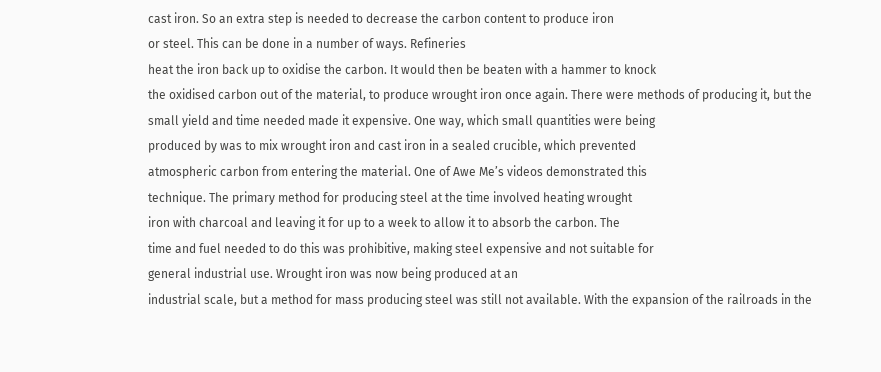cast iron. So an extra step is needed to decrease the carbon content to produce iron
or steel. This can be done in a number of ways. Refineries
heat the iron back up to oxidise the carbon. It would then be beaten with a hammer to knock
the oxidised carbon out of the material, to produce wrought iron once again. There were methods of producing it, but the
small yield and time needed made it expensive. One way, which small quantities were being
produced by was to mix wrought iron and cast iron in a sealed crucible, which prevented
atmospheric carbon from entering the material. One of Awe Me’s videos demonstrated this
technique. The primary method for producing steel at the time involved heating wrought
iron with charcoal and leaving it for up to a week to allow it to absorb the carbon. The
time and fuel needed to do this was prohibitive, making steel expensive and not suitable for
general industrial use. Wrought iron was now being produced at an
industrial scale, but a method for mass producing steel was still not available. With the expansion of the railroads in the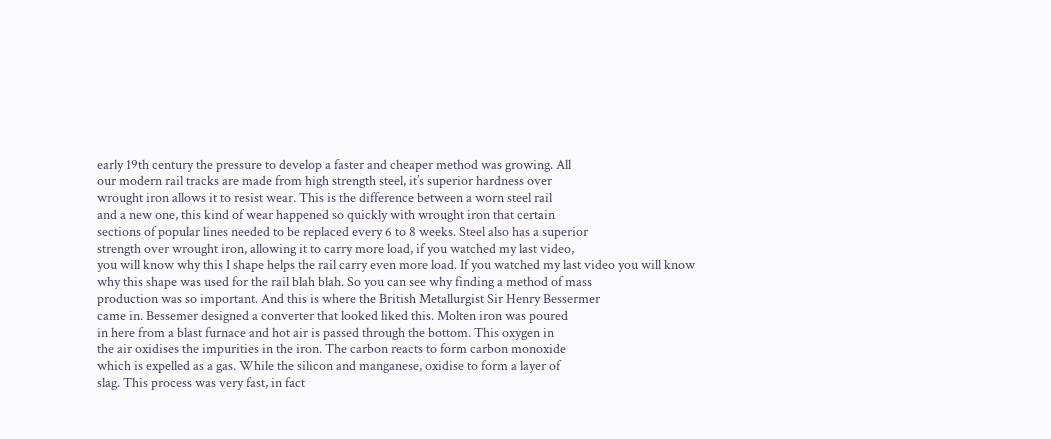early 19th century the pressure to develop a faster and cheaper method was growing. All
our modern rail tracks are made from high strength steel, it’s superior hardness over
wrought iron allows it to resist wear. This is the difference between a worn steel rail
and a new one, this kind of wear happened so quickly with wrought iron that certain
sections of popular lines needed to be replaced every 6 to 8 weeks. Steel also has a superior
strength over wrought iron, allowing it to carry more load, if you watched my last video,
you will know why this I shape helps the rail carry even more load. If you watched my last video you will know
why this shape was used for the rail blah blah. So you can see why finding a method of mass
production was so important. And this is where the British Metallurgist Sir Henry Bessermer
came in. Bessemer designed a converter that looked liked this. Molten iron was poured
in here from a blast furnace and hot air is passed through the bottom. This oxygen in
the air oxidises the impurities in the iron. The carbon reacts to form carbon monoxide
which is expelled as a gas. While the silicon and manganese, oxidise to form a layer of
slag. This process was very fast, in fact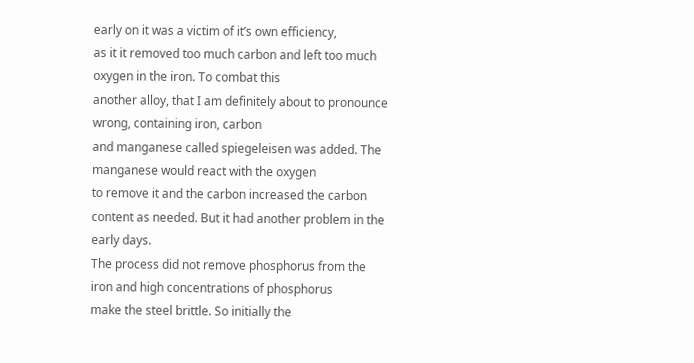early on it was a victim of it’s own efficiency,
as it it removed too much carbon and left too much oxygen in the iron. To combat this
another alloy, that I am definitely about to pronounce wrong, containing iron, carbon
and manganese called spiegeleisen was added. The manganese would react with the oxygen
to remove it and the carbon increased the carbon content as needed. But it had another problem in the early days.
The process did not remove phosphorus from the iron and high concentrations of phosphorus
make the steel brittle. So initially the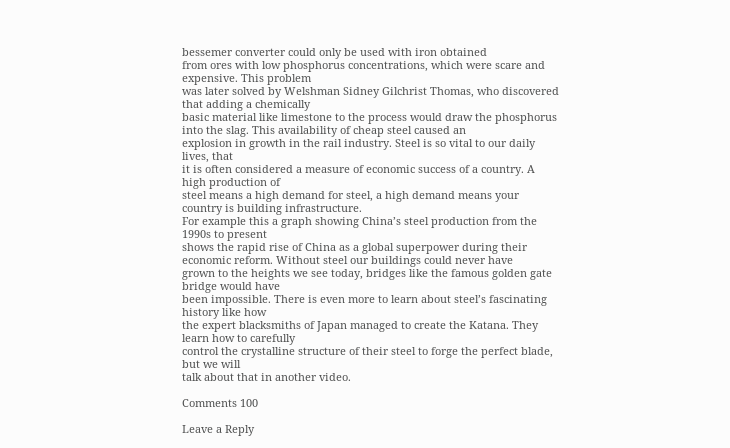bessemer converter could only be used with iron obtained
from ores with low phosphorus concentrations, which were scare and expensive. This problem
was later solved by Welshman Sidney Gilchrist Thomas, who discovered that adding a chemically
basic material like limestone to the process would draw the phosphorus into the slag. This availability of cheap steel caused an
explosion in growth in the rail industry. Steel is so vital to our daily lives, that
it is often considered a measure of economic success of a country. A high production of
steel means a high demand for steel, a high demand means your country is building infrastructure.
For example this a graph showing China’s steel production from the 1990s to present
shows the rapid rise of China as a global superpower during their economic reform. Without steel our buildings could never have
grown to the heights we see today, bridges like the famous golden gate bridge would have
been impossible. There is even more to learn about steel’s fascinating history like how
the expert blacksmiths of Japan managed to create the Katana. They learn how to carefully
control the crystalline structure of their steel to forge the perfect blade, but we will
talk about that in another video.

Comments 100

Leave a Reply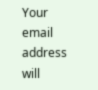Your email address will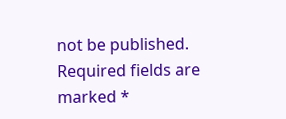not be published. Required fields are marked *